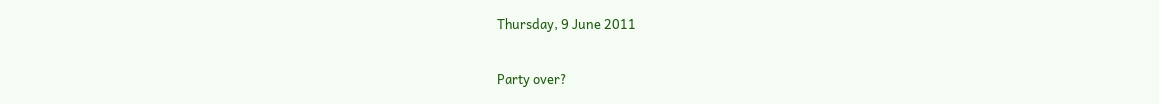Thursday, 9 June 2011

Party over?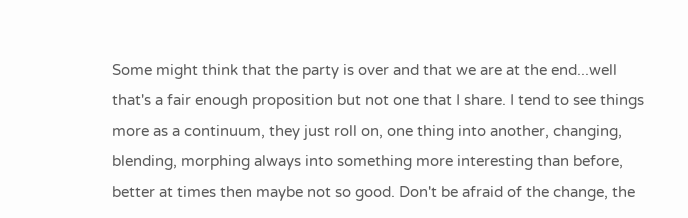Some might think that the party is over and that we are at the end...well that's a fair enough proposition but not one that I share. I tend to see things more as a continuum, they just roll on, one thing into another, changing, blending, morphing always into something more interesting than before, better at times then maybe not so good. Don't be afraid of the change, the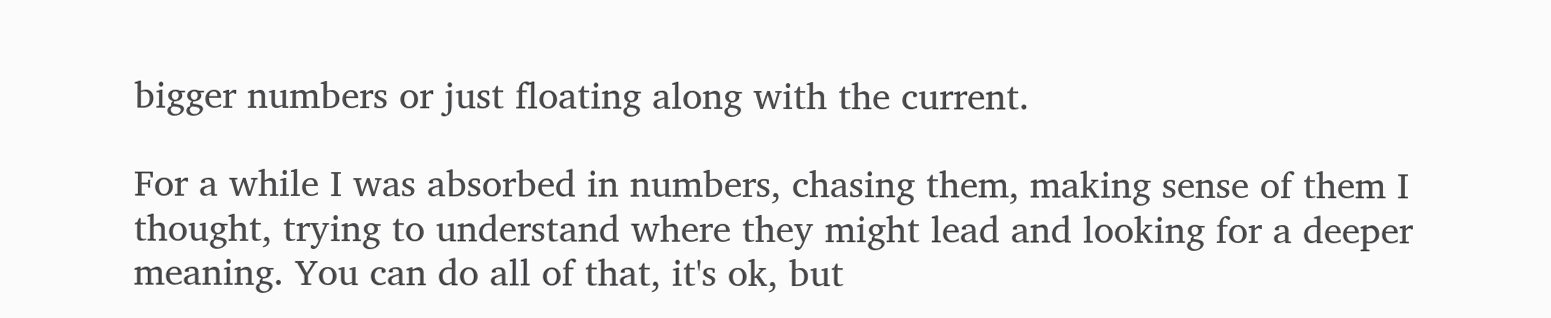bigger numbers or just floating along with the current.

For a while I was absorbed in numbers, chasing them, making sense of them I thought, trying to understand where they might lead and looking for a deeper meaning. You can do all of that, it's ok, but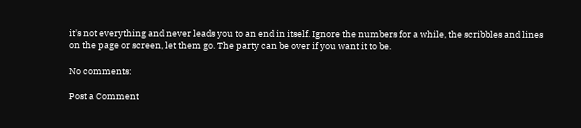it's not everything and never leads you to an end in itself. Ignore the numbers for a while, the scribbles and lines on the page or screen, let them go. The party can be over if you want it to be.

No comments:

Post a Comment